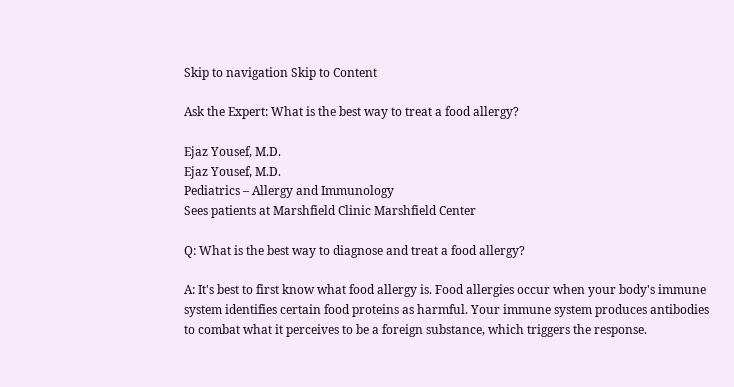Skip to navigation Skip to Content

Ask the Expert: What is the best way to treat a food allergy?

Ejaz Yousef, M.D.
Ejaz Yousef, M.D.
Pediatrics – Allergy and Immunology
Sees patients at Marshfield Clinic Marshfield Center

Q: What is the best way to diagnose and treat a food allergy?

A: It's best to first know what food allergy is. Food allergies occur when your body's immune system identifies certain food proteins as harmful. Your immune system produces antibodies to combat what it perceives to be a foreign substance, which triggers the response.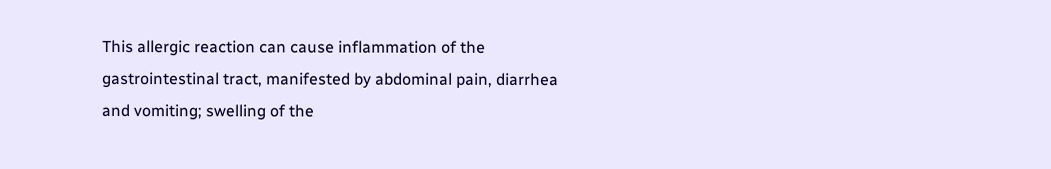This allergic reaction can cause inflammation of the gastrointestinal tract, manifested by abdominal pain, diarrhea and vomiting; swelling of the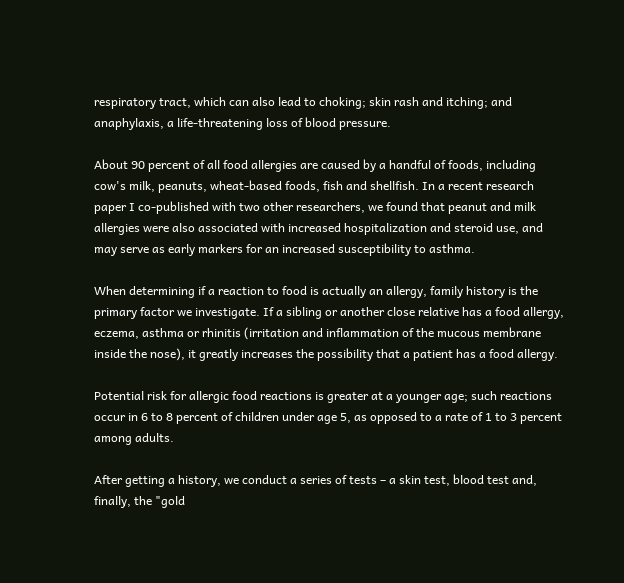respiratory tract, which can also lead to choking; skin rash and itching; and anaphylaxis, a life-threatening loss of blood pressure.

About 90 percent of all food allergies are caused by a handful of foods, including cow's milk, peanuts, wheat-based foods, fish and shellfish. In a recent research paper I co-published with two other researchers, we found that peanut and milk allergies were also associated with increased hospitalization and steroid use, and may serve as early markers for an increased susceptibility to asthma.

When determining if a reaction to food is actually an allergy, family history is the primary factor we investigate. If a sibling or another close relative has a food allergy, eczema, asthma or rhinitis (irritation and inflammation of the mucous membrane inside the nose), it greatly increases the possibility that a patient has a food allergy.

Potential risk for allergic food reactions is greater at a younger age; such reactions occur in 6 to 8 percent of children under age 5, as opposed to a rate of 1 to 3 percent among adults.

After getting a history, we conduct a series of tests – a skin test, blood test and, finally, the "gold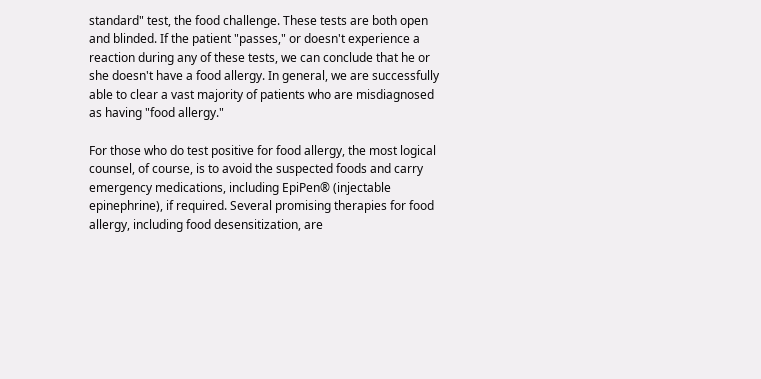standard" test, the food challenge. These tests are both open and blinded. If the patient "passes," or doesn't experience a reaction during any of these tests, we can conclude that he or she doesn't have a food allergy. In general, we are successfully able to clear a vast majority of patients who are misdiagnosed as having "food allergy."

For those who do test positive for food allergy, the most logical counsel, of course, is to avoid the suspected foods and carry emergency medications, including EpiPen® (injectable epinephrine), if required. Several promising therapies for food allergy, including food desensitization, are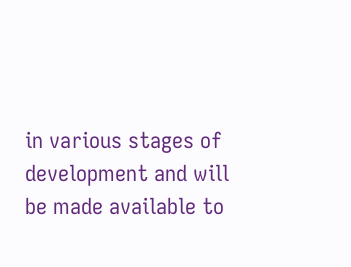in various stages of development and will be made available to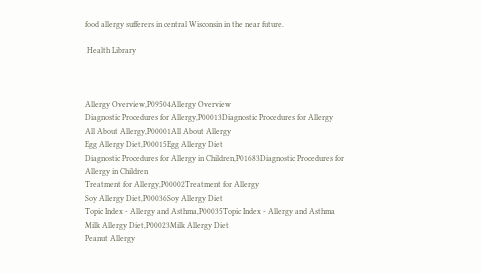food allergy sufferers in central Wisconsin in the near future.

 Health Library



Allergy Overview,P09504Allergy Overview
Diagnostic Procedures for Allergy,P00013Diagnostic Procedures for Allergy
All About Allergy,P00001All About Allergy
Egg Allergy Diet,P00015Egg Allergy Diet
Diagnostic Procedures for Allergy in Children,P01683Diagnostic Procedures for Allergy in Children
Treatment for Allergy,P00002Treatment for Allergy
Soy Allergy Diet,P00036Soy Allergy Diet
Topic Index - Allergy and Asthma,P00035Topic Index - Allergy and Asthma
Milk Allergy Diet,P00023Milk Allergy Diet
Peanut Allergy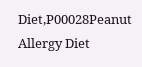Diet,P00028Peanut Allergy Diet